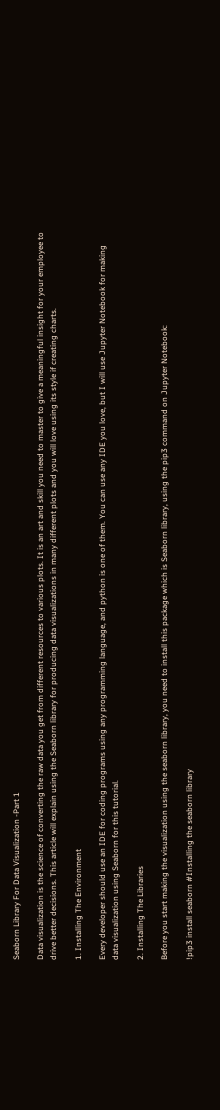Seaborn Library For Data Visualization -Part 1

Data visualization is the science of converting the raw data you get from different resources to various plots. It is an art and skill you need to master to give a meaningful insight for your employee to drive better decisions. This article will explain using the Seaborn library for producing data visualizations in many different plots and you will love using its style if creating charts.

1. Installing The Environment

Every developer should use an IDE for coding programs using any programming language, and python is one of them. You can use any IDE you love, but I will use Jupyter Notebook for making data visualization using Seaborn for this tutorial.

2. Installing The Libraries

Before you start making the visualization using the seaborn library, you need to install this package which is Seaborn library, using the pip3 command on Jupyter Notebook:

!pip3 install seaborn #Installing the seaborn library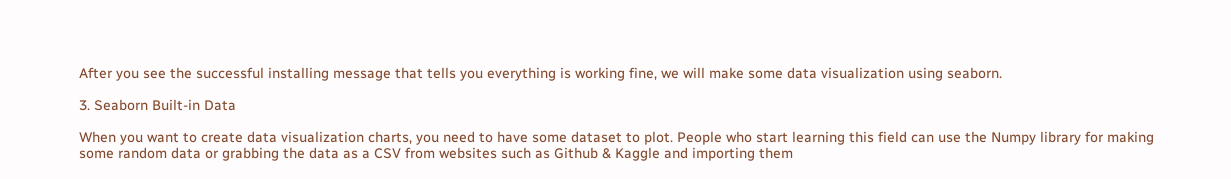After you see the successful installing message that tells you everything is working fine, we will make some data visualization using seaborn.

3. Seaborn Built-in Data

When you want to create data visualization charts, you need to have some dataset to plot. People who start learning this field can use the Numpy library for making some random data or grabbing the data as a CSV from websites such as Github & Kaggle and importing them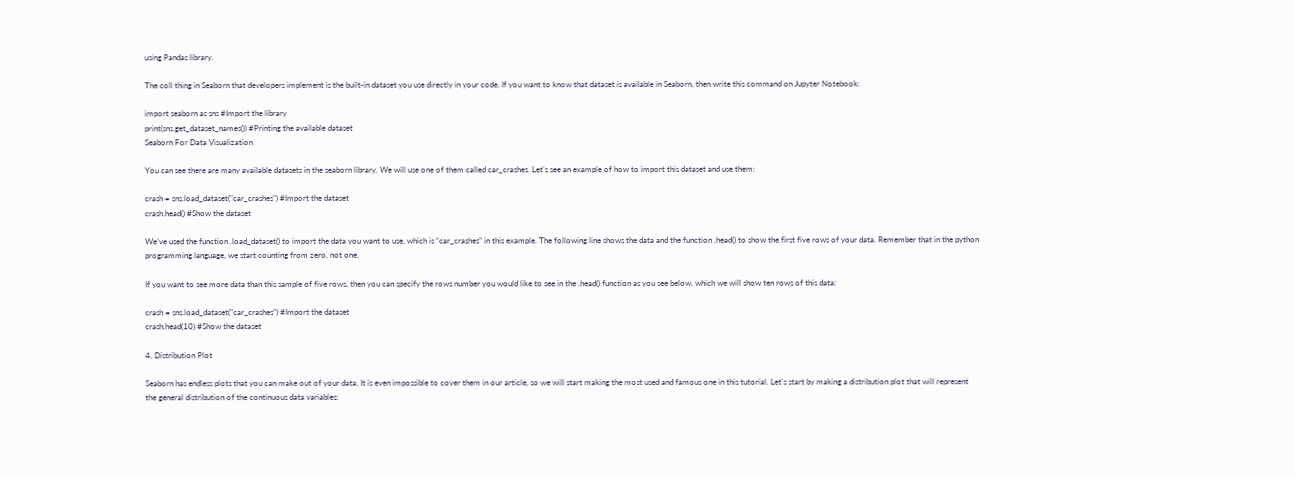using Pandas library.

The coll thing in Seaborn that developers implement is the built-in dataset you use directly in your code. If you want to know that dataset is available in Seaborn, then write this command on Jupyter Notebook:

import seaborn as sns #Import the library
print(sns.get_dataset_names()) #Printing the available dataset
Seaborn For Data Visualization

You can see there are many available datasets in the seaborn library. We will use one of them called car_crashes. Let’s see an example of how to import this dataset and use them:

crash = sns.load_dataset("car_crashes") #Import the dataset
crash.head() #Show the dataset

We’ve used the function .load_dataset() to import the data you want to use, which is “car_crashes” in this example. The following line shows the data and the function .head() to show the first five rows of your data. Remember that in the python programming language, we start counting from zero, not one.

If you want to see more data than this sample of five rows, then you can specify the rows number you would like to see in the .head() function as you see below, which we will show ten rows of this data:

crash = sns.load_dataset("car_crashes") #Import the dataset
crash.head(10) #Show the dataset

4. Distribution Plot

Seaborn has endless plots that you can make out of your data. It is even impossible to cover them in our article, so we will start making the most used and famous one in this tutorial. Let’s start by making a distribution plot that will represent the general distribution of the continuous data variables: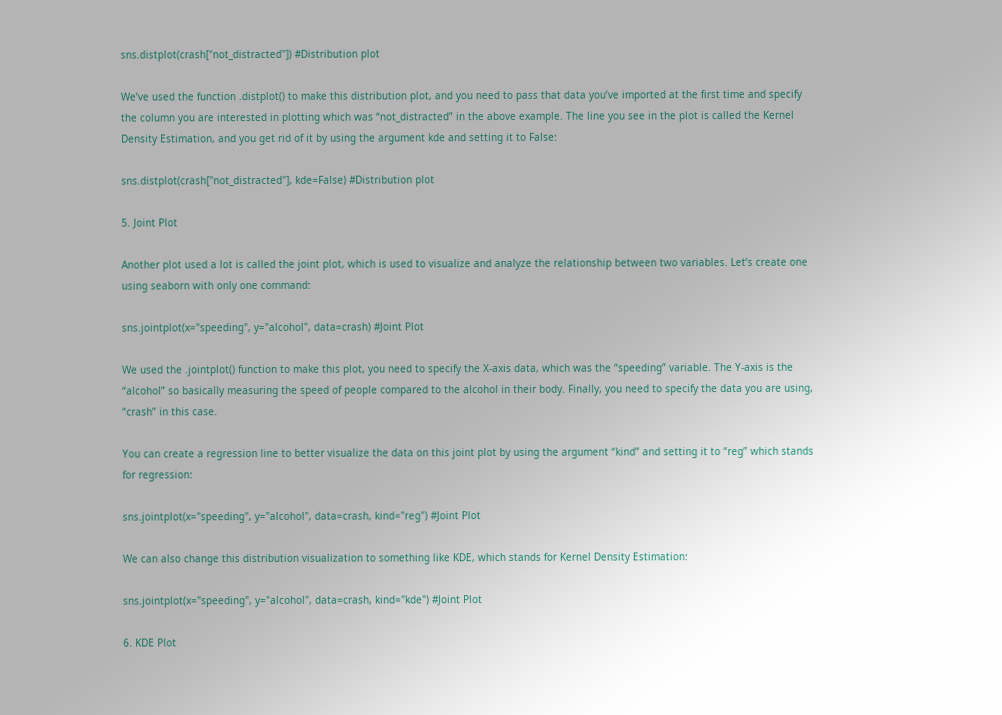sns.distplot(crash["not_distracted"]) #Distribution plot

We’ve used the function .distplot() to make this distribution plot, and you need to pass that data you’ve imported at the first time and specify the column you are interested in plotting which was “not_distracted” in the above example. The line you see in the plot is called the Kernel Density Estimation, and you get rid of it by using the argument kde and setting it to False:

sns.distplot(crash["not_distracted"], kde=False) #Distribution plot

5. Joint Plot

Another plot used a lot is called the joint plot, which is used to visualize and analyze the relationship between two variables. Let’s create one using seaborn with only one command:

sns.jointplot(x="speeding", y="alcohol", data=crash) #Joint Plot

We used the .jointplot() function to make this plot, you need to specify the X-axis data, which was the “speeding” variable. The Y-axis is the “alcohol” so basically measuring the speed of people compared to the alcohol in their body. Finally, you need to specify the data you are using, “crash” in this case.

You can create a regression line to better visualize the data on this joint plot by using the argument “kind” and setting it to “reg” which stands for regression:

sns.jointplot(x="speeding", y="alcohol", data=crash, kind="reg") #Joint Plot

We can also change this distribution visualization to something like KDE, which stands for Kernel Density Estimation:

sns.jointplot(x="speeding", y="alcohol", data=crash, kind="kde") #Joint Plot

6. KDE Plot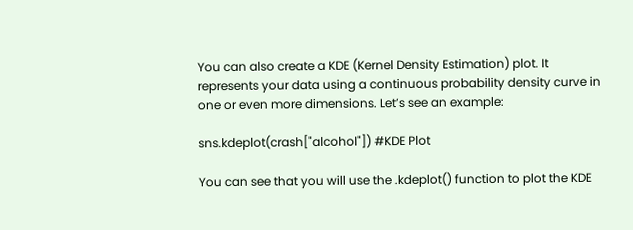You can also create a KDE (Kernel Density Estimation) plot. It represents your data using a continuous probability density curve in one or even more dimensions. Let’s see an example:

sns.kdeplot(crash["alcohol"]) #KDE Plot

You can see that you will use the .kdeplot() function to plot the KDE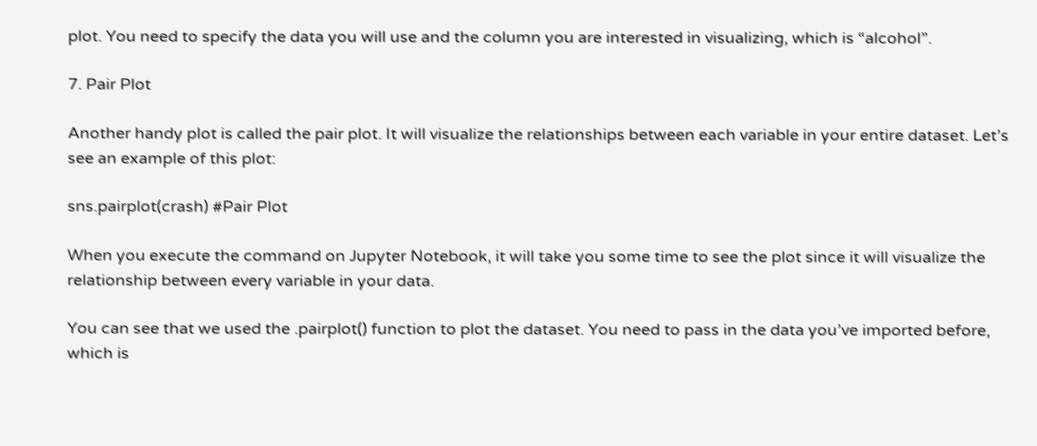plot. You need to specify the data you will use and the column you are interested in visualizing, which is “alcohol”.

7. Pair Plot

Another handy plot is called the pair plot. It will visualize the relationships between each variable in your entire dataset. Let’s see an example of this plot:

sns.pairplot(crash) #Pair Plot

When you execute the command on Jupyter Notebook, it will take you some time to see the plot since it will visualize the relationship between every variable in your data.

You can see that we used the .pairplot() function to plot the dataset. You need to pass in the data you’ve imported before, which is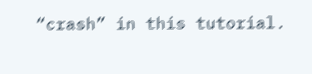“crash” in this tutorial.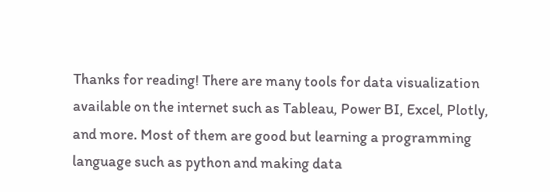Thanks for reading! There are many tools for data visualization available on the internet such as Tableau, Power BI, Excel, Plotly, and more. Most of them are good but learning a programming language such as python and making data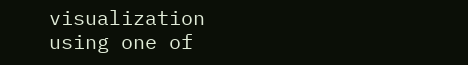visualization using one of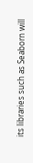its libraries such as Seaborn will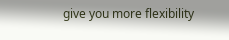give you more flexibility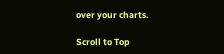over your charts.

Scroll to Top